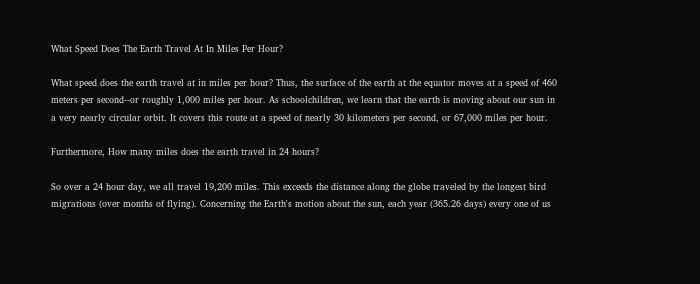What Speed Does The Earth Travel At In Miles Per Hour?

What speed does the earth travel at in miles per hour? Thus, the surface of the earth at the equator moves at a speed of 460 meters per second--or roughly 1,000 miles per hour. As schoolchildren, we learn that the earth is moving about our sun in a very nearly circular orbit. It covers this route at a speed of nearly 30 kilometers per second, or 67,000 miles per hour.

Furthermore, How many miles does the earth travel in 24 hours?

So over a 24 hour day, we all travel 19,200 miles. This exceeds the distance along the globe traveled by the longest bird migrations (over months of flying). Concerning the Earth's motion about the sun, each year (365.26 days) every one of us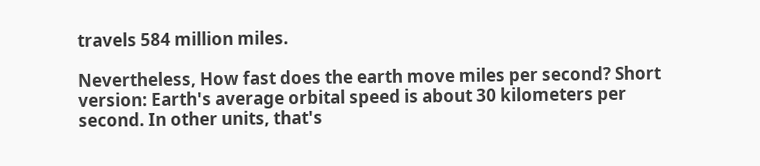travels 584 million miles.

Nevertheless, How fast does the earth move miles per second? Short version: Earth's average orbital speed is about 30 kilometers per second. In other units, that's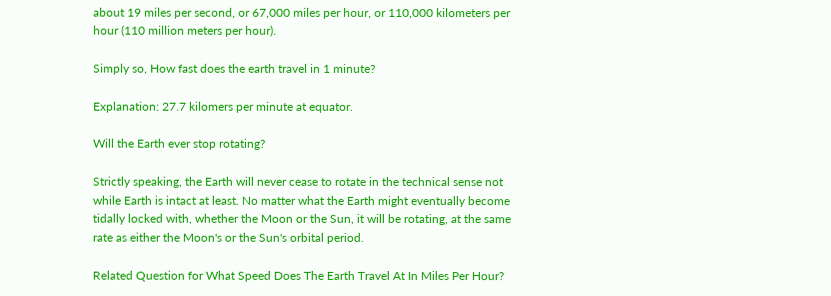about 19 miles per second, or 67,000 miles per hour, or 110,000 kilometers per hour (110 million meters per hour).

Simply so, How fast does the earth travel in 1 minute?

Explanation: 27.7 kilomers per minute at equator.

Will the Earth ever stop rotating?

Strictly speaking, the Earth will never cease to rotate in the technical sense not while Earth is intact at least. No matter what the Earth might eventually become tidally locked with, whether the Moon or the Sun, it will be rotating, at the same rate as either the Moon's or the Sun's orbital period.

Related Question for What Speed Does The Earth Travel At In Miles Per Hour?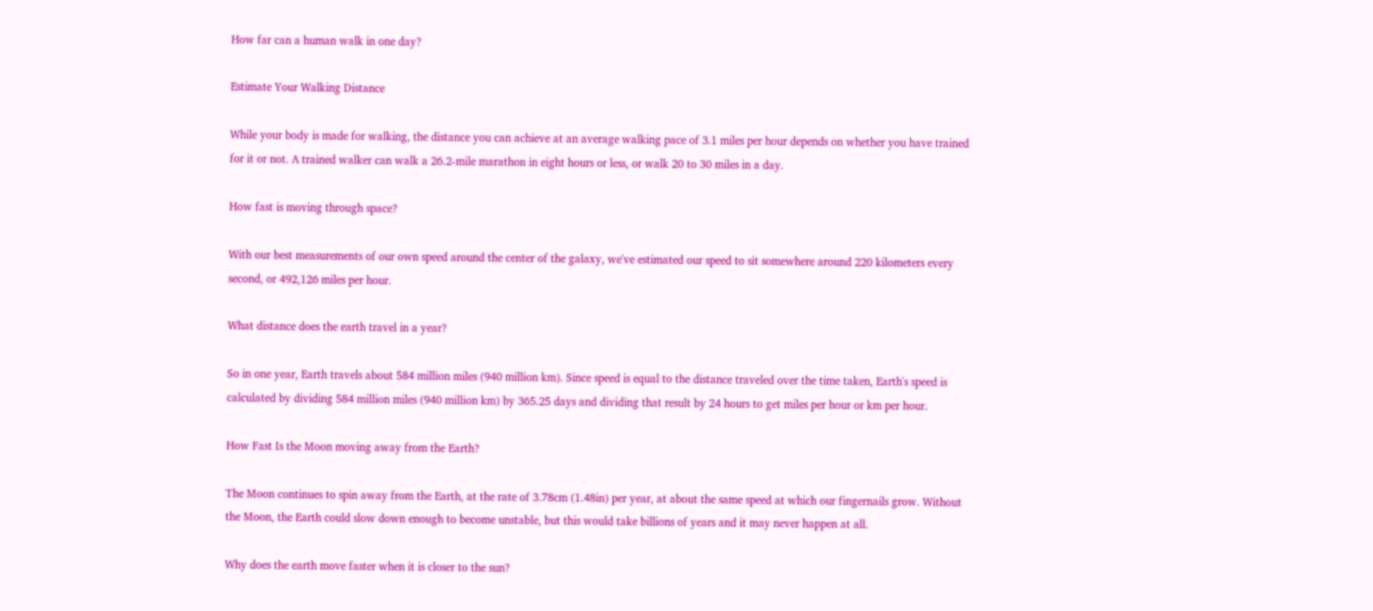How far can a human walk in one day?

Estimate Your Walking Distance

While your body is made for walking, the distance you can achieve at an average walking pace of 3.1 miles per hour depends on whether you have trained for it or not. A trained walker can walk a 26.2-mile marathon in eight hours or less, or walk 20 to 30 miles in a day.

How fast is moving through space?

With our best measurements of our own speed around the center of the galaxy, we've estimated our speed to sit somewhere around 220 kilometers every second, or 492,126 miles per hour.

What distance does the earth travel in a year?

So in one year, Earth travels about 584 million miles (940 million km). Since speed is equal to the distance traveled over the time taken, Earth's speed is calculated by dividing 584 million miles (940 million km) by 365.25 days and dividing that result by 24 hours to get miles per hour or km per hour.

How Fast Is the Moon moving away from the Earth?

The Moon continues to spin away from the Earth, at the rate of 3.78cm (1.48in) per year, at about the same speed at which our fingernails grow. Without the Moon, the Earth could slow down enough to become unstable, but this would take billions of years and it may never happen at all.

Why does the earth move faster when it is closer to the sun?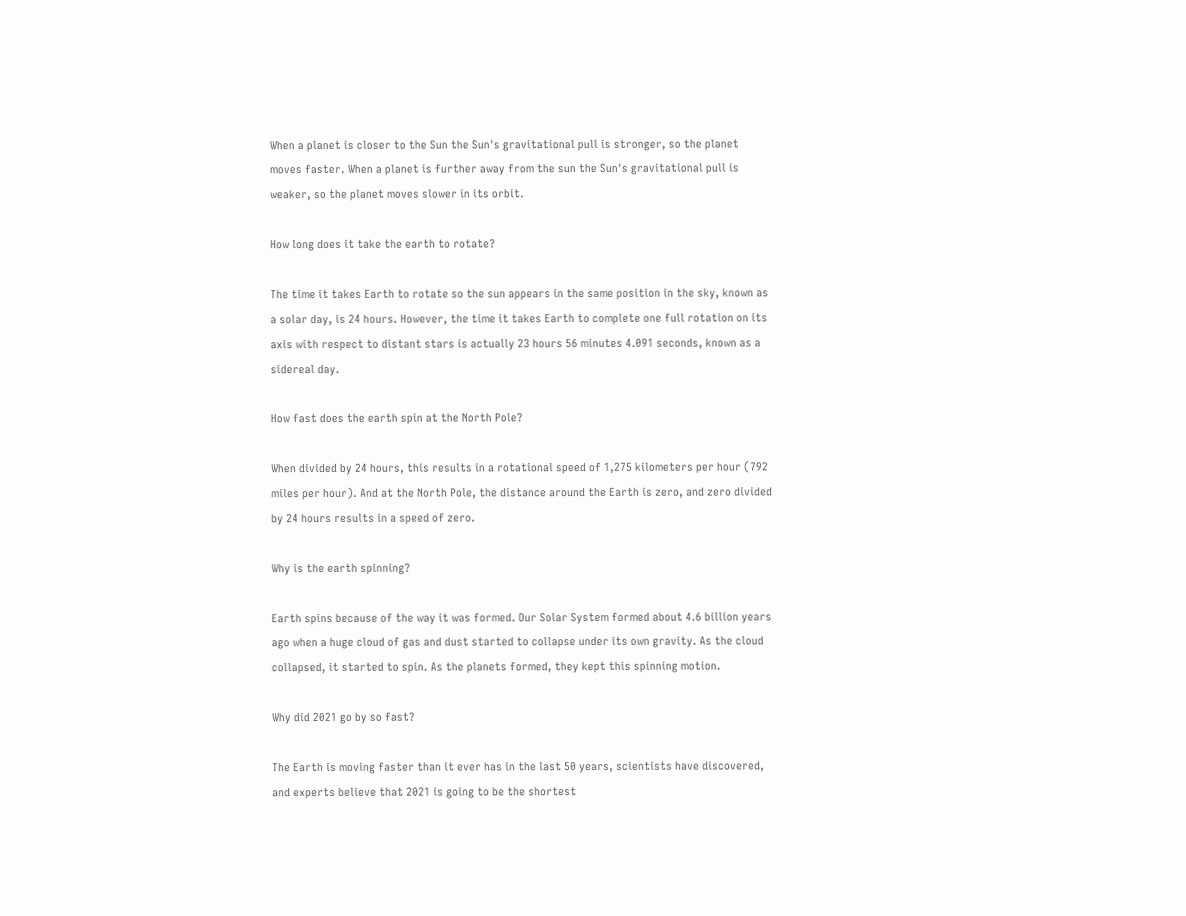When a planet is closer to the Sun the Sun's gravitational pull is stronger, so the planet moves faster. When a planet is further away from the sun the Sun's gravitational pull is weaker, so the planet moves slower in its orbit.

How long does it take the earth to rotate?

The time it takes Earth to rotate so the sun appears in the same position in the sky, known as a solar day, is 24 hours. However, the time it takes Earth to complete one full rotation on its axis with respect to distant stars is actually 23 hours 56 minutes 4.091 seconds, known as a sidereal day.

How fast does the earth spin at the North Pole?

When divided by 24 hours, this results in a rotational speed of 1,275 kilometers per hour (792 miles per hour). And at the North Pole, the distance around the Earth is zero, and zero divided by 24 hours results in a speed of zero.

Why is the earth spinning?

Earth spins because of the way it was formed. Our Solar System formed about 4.6 billion years ago when a huge cloud of gas and dust started to collapse under its own gravity. As the cloud collapsed, it started to spin. As the planets formed, they kept this spinning motion.

Why did 2021 go by so fast?

The Earth is moving faster than it ever has in the last 50 years, scientists have discovered, and experts believe that 2021 is going to be the shortest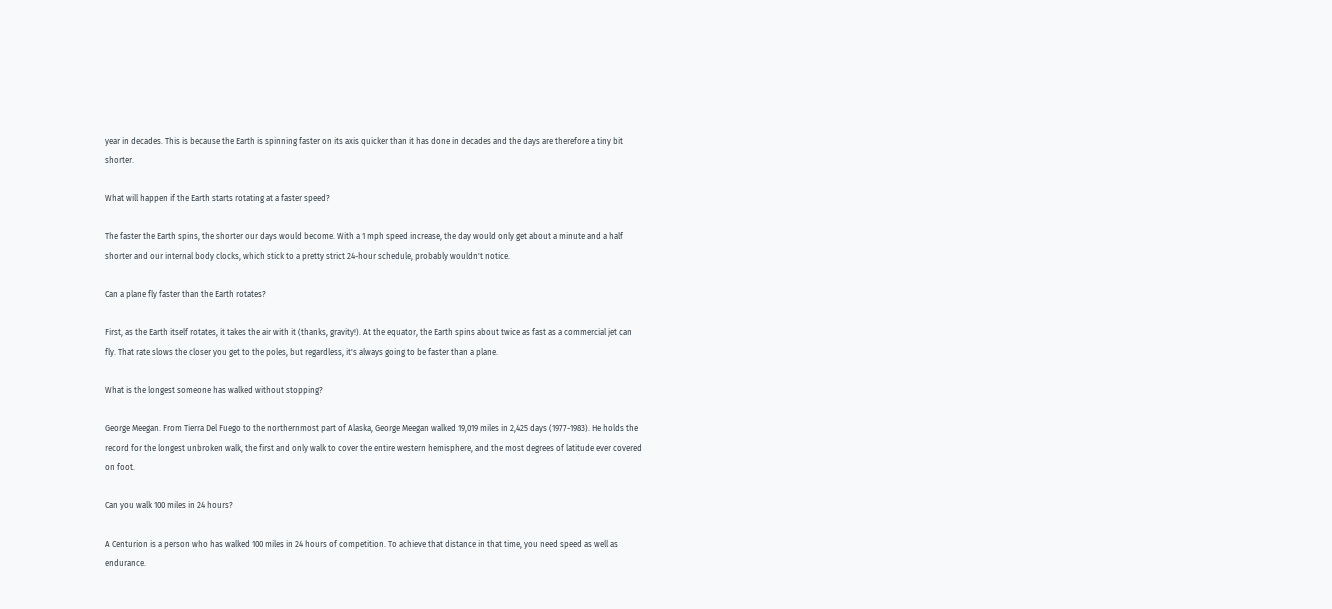year in decades. This is because the Earth is spinning faster on its axis quicker than it has done in decades and the days are therefore a tiny bit shorter.

What will happen if the Earth starts rotating at a faster speed?

The faster the Earth spins, the shorter our days would become. With a 1 mph speed increase, the day would only get about a minute and a half shorter and our internal body clocks, which stick to a pretty strict 24-hour schedule, probably wouldn't notice.

Can a plane fly faster than the Earth rotates?

First, as the Earth itself rotates, it takes the air with it (thanks, gravity!). At the equator, the Earth spins about twice as fast as a commercial jet can fly. That rate slows the closer you get to the poles, but regardless, it's always going to be faster than a plane.

What is the longest someone has walked without stopping?

George Meegan. From Tierra Del Fuego to the northernmost part of Alaska, George Meegan walked 19,019 miles in 2,425 days (1977-1983). He holds the record for the longest unbroken walk, the first and only walk to cover the entire western hemisphere, and the most degrees of latitude ever covered on foot.

Can you walk 100 miles in 24 hours?

A Centurion is a person who has walked 100 miles in 24 hours of competition. To achieve that distance in that time, you need speed as well as endurance.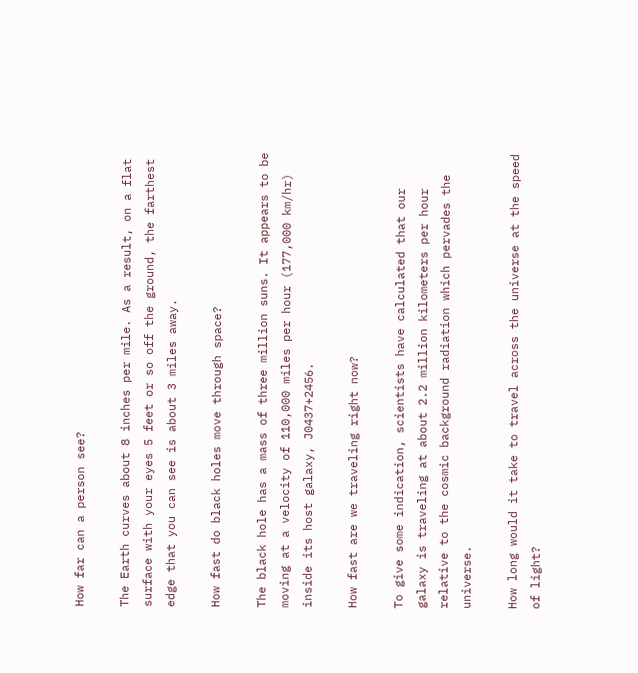How far can a person see?

The Earth curves about 8 inches per mile. As a result, on a flat surface with your eyes 5 feet or so off the ground, the farthest edge that you can see is about 3 miles away.

How fast do black holes move through space?

The black hole has a mass of three million suns. It appears to be moving at a velocity of 110,000 miles per hour (177,000 km/hr) inside its host galaxy, J0437+2456.

How fast are we traveling right now?

To give some indication, scientists have calculated that our galaxy is traveling at about 2.2 million kilometers per hour relative to the cosmic background radiation which pervades the universe.

How long would it take to travel across the universe at the speed of light?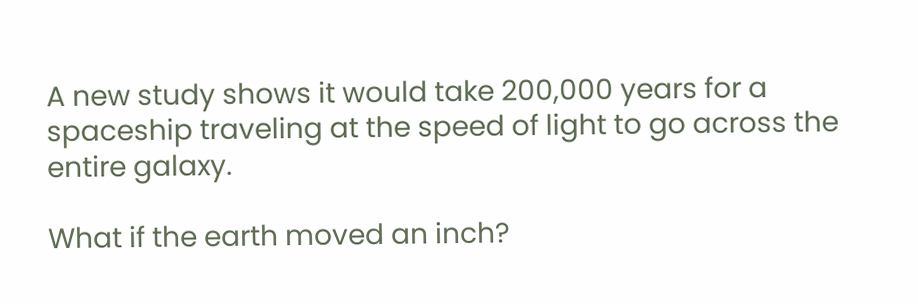A new study shows it would take 200,000 years for a spaceship traveling at the speed of light to go across the entire galaxy.

What if the earth moved an inch?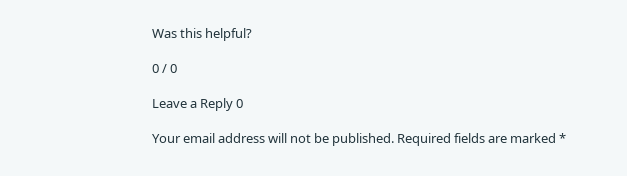Was this helpful?

0 / 0

Leave a Reply 0

Your email address will not be published. Required fields are marked *